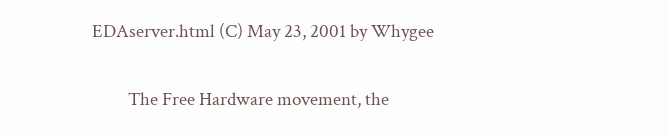EDAserver.html (C) May 23, 2001 by Whygee

         The Free Hardware movement, the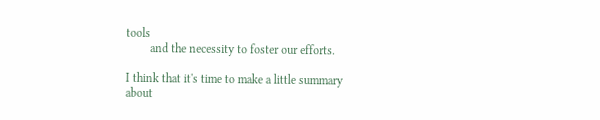tools
        and the necessity to foster our efforts.

I think that it's time to make a little summary
about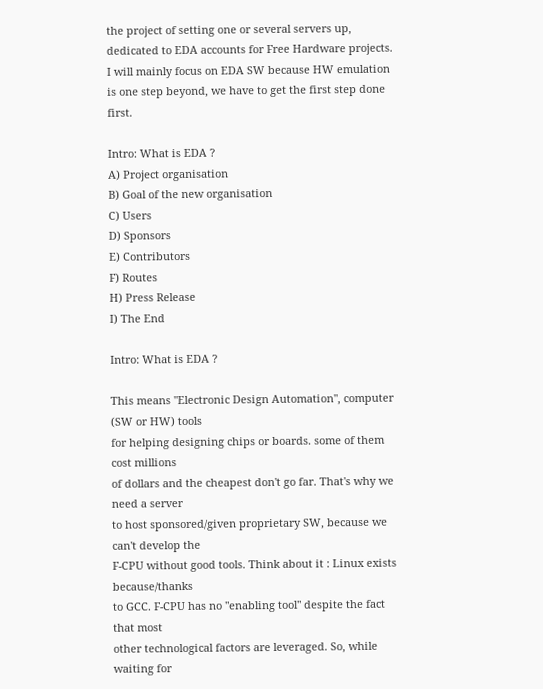the project of setting one or several servers up,
dedicated to EDA accounts for Free Hardware projects.
I will mainly focus on EDA SW because HW emulation
is one step beyond, we have to get the first step done first.

Intro: What is EDA ?
A) Project organisation
B) Goal of the new organisation
C) Users
D) Sponsors
E) Contributors
F) Routes
H) Press Release
I) The End

Intro: What is EDA ?

This means "Electronic Design Automation", computer (SW or HW) tools
for helping designing chips or boards. some of them cost millions
of dollars and the cheapest don't go far. That's why we need a server
to host sponsored/given proprietary SW, because we can't develop the
F-CPU without good tools. Think about it : Linux exists because/thanks
to GCC. F-CPU has no "enabling tool" despite the fact that most
other technological factors are leveraged. So, while waiting for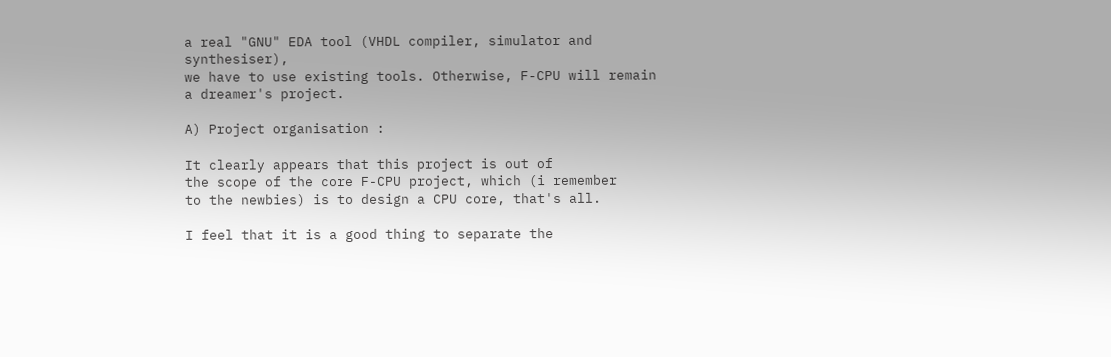a real "GNU" EDA tool (VHDL compiler, simulator and synthesiser),
we have to use existing tools. Otherwise, F-CPU will remain
a dreamer's project.

A) Project organisation :

It clearly appears that this project is out of
the scope of the core F-CPU project, which (i remember
to the newbies) is to design a CPU core, that's all.

I feel that it is a good thing to separate the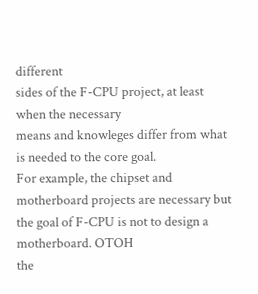different
sides of the F-CPU project, at least when the necessary
means and knowleges differ from what is needed to the core goal.
For example, the chipset and motherboard projects are necessary but
the goal of F-CPU is not to design a motherboard. OTOH
the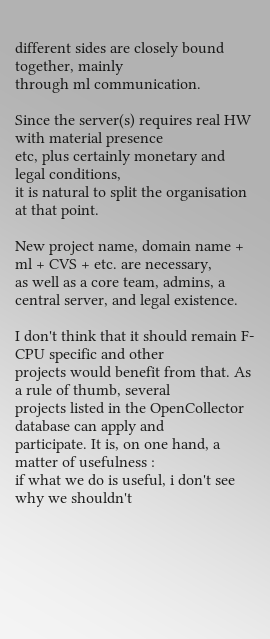different sides are closely bound together, mainly
through ml communication.

Since the server(s) requires real HW with material presence
etc, plus certainly monetary and legal conditions,
it is natural to split the organisation at that point.

New project name, domain name + ml + CVS + etc. are necessary,
as well as a core team, admins, a central server, and legal existence.

I don't think that it should remain F-CPU specific and other
projects would benefit from that. As a rule of thumb, several
projects listed in the OpenCollector database can apply and
participate. It is, on one hand, a matter of usefulness :
if what we do is useful, i don't see why we shouldn't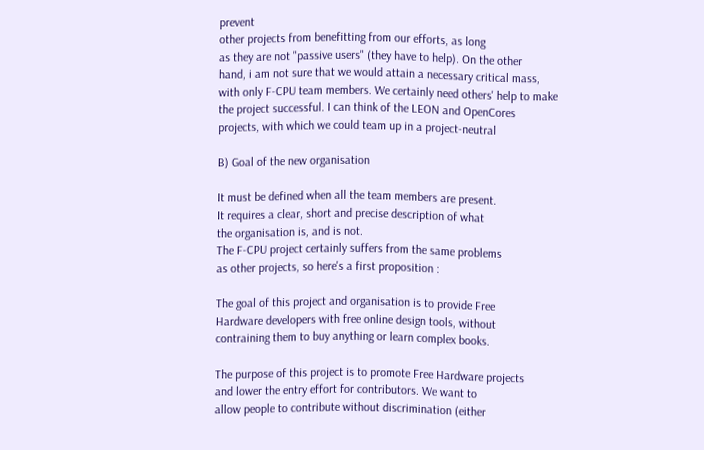prevent
other projects from benefitting from our efforts, as long
as they are not "passive users" (they have to help). On the other
hand, i am not sure that we would attain a necessary critical mass,
with only F-CPU team members. We certainly need others' help to make
the project successful. I can think of the LEON and OpenCores
projects, with which we could team up in a project-neutral

B) Goal of the new organisation

It must be defined when all the team members are present.
It requires a clear, short and precise description of what
the organisation is, and is not.
The F-CPU project certainly suffers from the same problems
as other projects, so here's a first proposition :

The goal of this project and organisation is to provide Free
Hardware developers with free online design tools, without
contraining them to buy anything or learn complex books.

The purpose of this project is to promote Free Hardware projects
and lower the entry effort for contributors. We want to
allow people to contribute without discrimination (either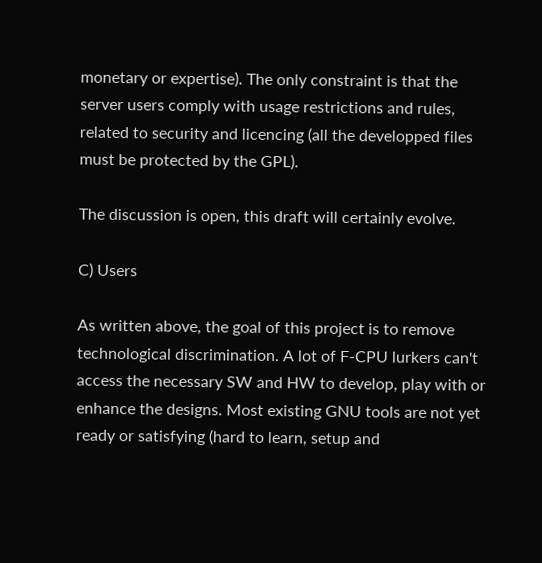monetary or expertise). The only constraint is that the
server users comply with usage restrictions and rules,
related to security and licencing (all the developped files
must be protected by the GPL).

The discussion is open, this draft will certainly evolve.

C) Users

As written above, the goal of this project is to remove
technological discrimination. A lot of F-CPU lurkers can't
access the necessary SW and HW to develop, play with or
enhance the designs. Most existing GNU tools are not yet
ready or satisfying (hard to learn, setup and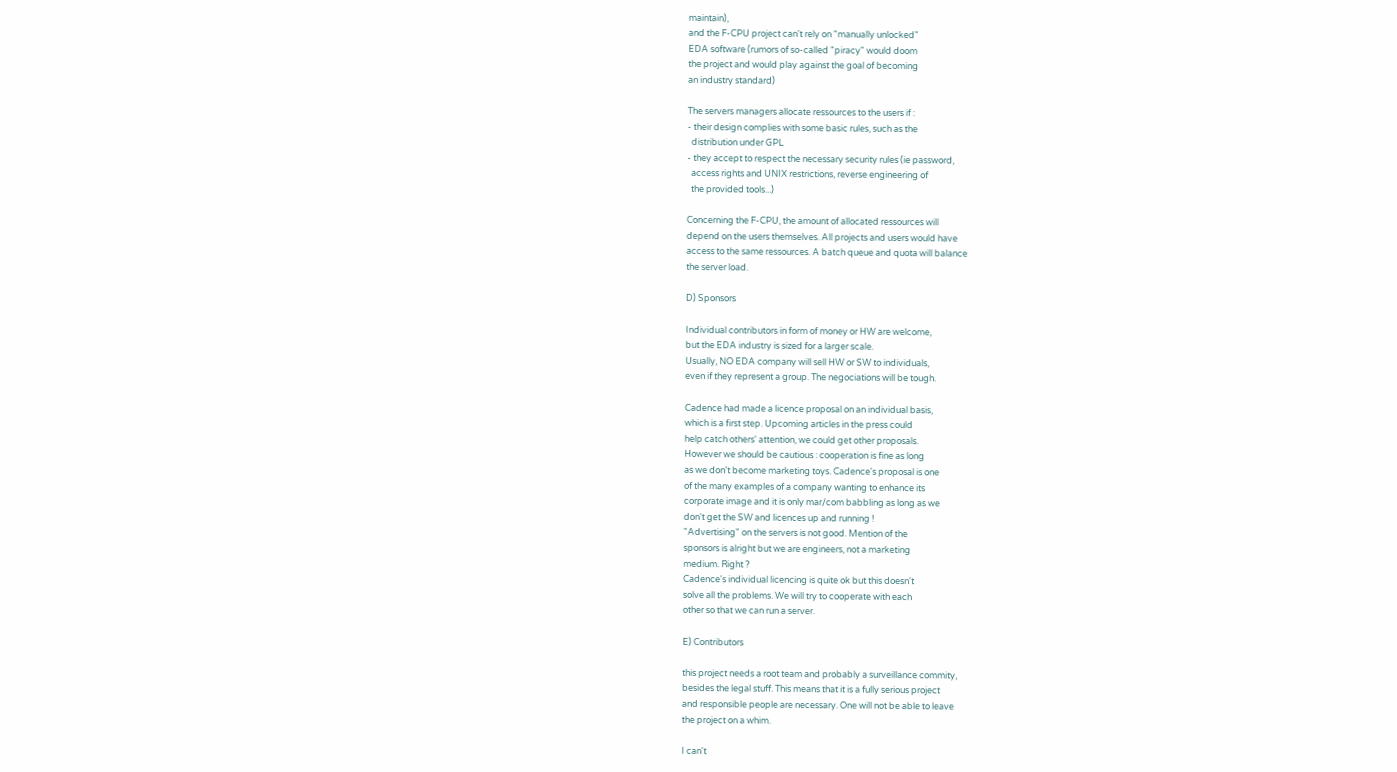maintain),
and the F-CPU project can't rely on "manually unlocked"
EDA software (rumors of so-called "piracy" would doom
the project and would play against the goal of becoming
an industry standard)

The servers managers allocate ressources to the users if :
- their design complies with some basic rules, such as the
  distribution under GPL
- they accept to respect the necessary security rules (ie password,
  access rights and UNIX restrictions, reverse engineering of
  the provided tools...)

Concerning the F-CPU, the amount of allocated ressources will
depend on the users themselves. All projects and users would have
access to the same ressources. A batch queue and quota will balance
the server load.

D) Sponsors

Individual contributors in form of money or HW are welcome,
but the EDA industry is sized for a larger scale.
Usually, NO EDA company will sell HW or SW to individuals,
even if they represent a group. The negociations will be tough.

Cadence had made a licence proposal on an individual basis,
which is a first step. Upcoming articles in the press could
help catch others' attention, we could get other proposals.
However we should be cautious : cooperation is fine as long
as we don't become marketing toys. Cadence's proposal is one
of the many examples of a company wanting to enhance its
corporate image and it is only mar/com babbling as long as we
don't get the SW and licences up and running !
"Advertising" on the servers is not good. Mention of the
sponsors is alright but we are engineers, not a marketing
medium. Right ?
Cadence's individual licencing is quite ok but this doesn't
solve all the problems. We will try to cooperate with each
other so that we can run a server.

E) Contributors

this project needs a root team and probably a surveillance commity,
besides the legal stuff. This means that it is a fully serious project
and responsible people are necessary. One will not be able to leave
the project on a whim.

I can't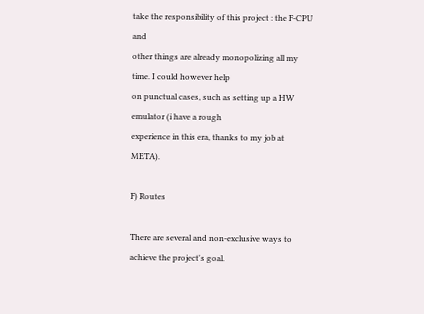take the responsibility of this project : the F-CPU and
other things are already monopolizing all my time. I could however help
on punctual cases, such as setting up a HW emulator (i have a rough
experience in this era, thanks to my job at META).

F) Routes

There are several and non-exclusive ways to achieve the project's goal.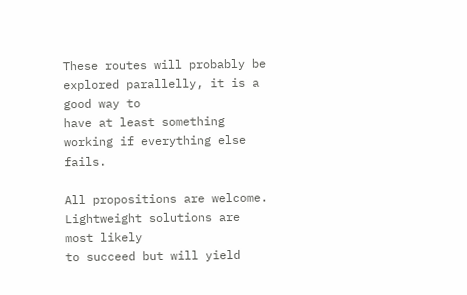These routes will probably be explored parallelly, it is a good way to
have at least something working if everything else fails.

All propositions are welcome. Lightweight solutions are most likely
to succeed but will yield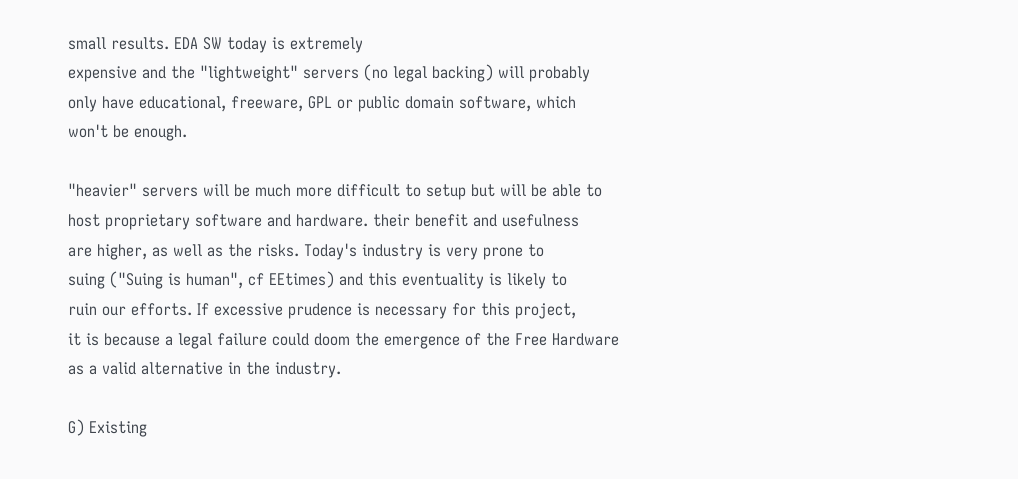small results. EDA SW today is extremely
expensive and the "lightweight" servers (no legal backing) will probably
only have educational, freeware, GPL or public domain software, which
won't be enough.

"heavier" servers will be much more difficult to setup but will be able to
host proprietary software and hardware. their benefit and usefulness
are higher, as well as the risks. Today's industry is very prone to
suing ("Suing is human", cf EEtimes) and this eventuality is likely to
ruin our efforts. If excessive prudence is necessary for this project,
it is because a legal failure could doom the emergence of the Free Hardware
as a valid alternative in the industry.

G) Existing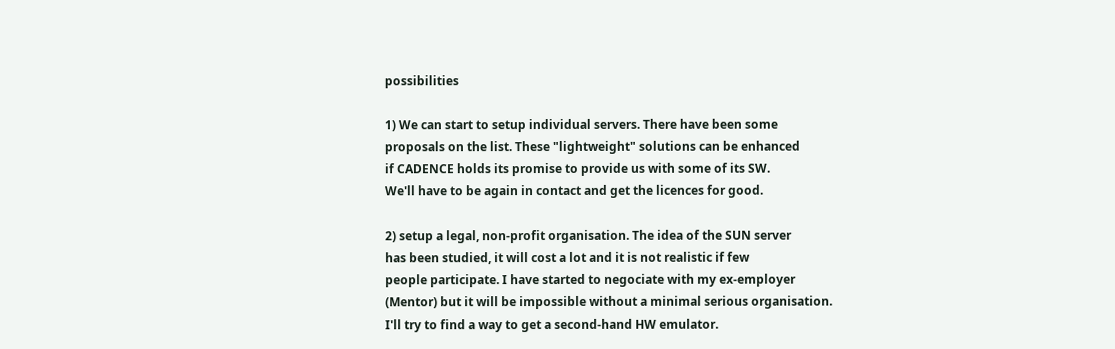possibilities

1) We can start to setup individual servers. There have been some
proposals on the list. These "lightweight" solutions can be enhanced
if CADENCE holds its promise to provide us with some of its SW.
We'll have to be again in contact and get the licences for good.

2) setup a legal, non-profit organisation. The idea of the SUN server
has been studied, it will cost a lot and it is not realistic if few
people participate. I have started to negociate with my ex-employer
(Mentor) but it will be impossible without a minimal serious organisation.
I'll try to find a way to get a second-hand HW emulator.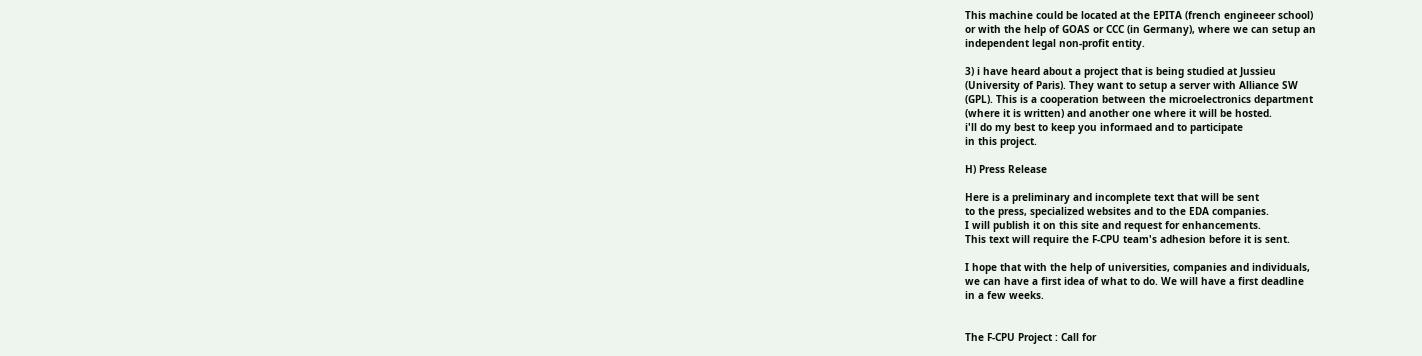This machine could be located at the EPITA (french engineeer school)
or with the help of GOAS or CCC (in Germany), where we can setup an
independent legal non-profit entity.

3) i have heard about a project that is being studied at Jussieu
(University of Paris). They want to setup a server with Alliance SW
(GPL). This is a cooperation between the microelectronics department
(where it is written) and another one where it will be hosted.
i'll do my best to keep you informaed and to participate
in this project.

H) Press Release

Here is a preliminary and incomplete text that will be sent
to the press, specialized websites and to the EDA companies.
I will publish it on this site and request for enhancements.
This text will require the F-CPU team's adhesion before it is sent.

I hope that with the help of universities, companies and individuals,
we can have a first idea of what to do. We will have a first deadline
in a few weeks.


The F-CPU Project : Call for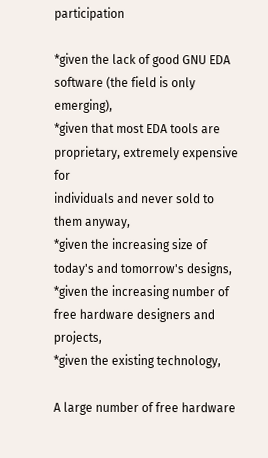participation

*given the lack of good GNU EDA software (the field is only emerging),
*given that most EDA tools are proprietary, extremely expensive for
individuals and never sold to them anyway,
*given the increasing size of today's and tomorrow's designs,
*given the increasing number of free hardware designers and projects,
*given the existing technology,

A large number of free hardware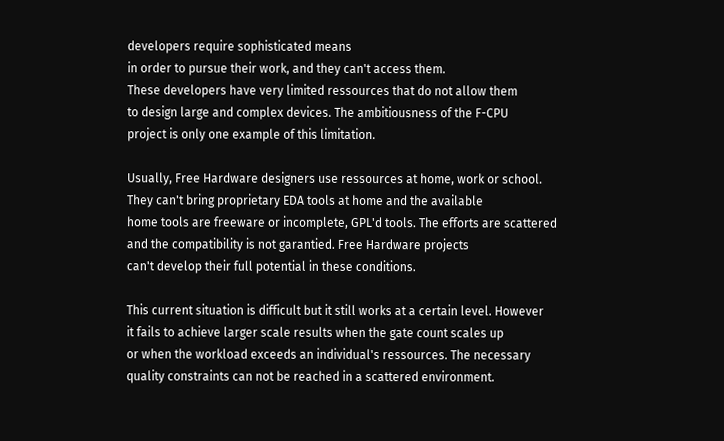developers require sophisticated means
in order to pursue their work, and they can't access them.
These developers have very limited ressources that do not allow them
to design large and complex devices. The ambitiousness of the F-CPU
project is only one example of this limitation.

Usually, Free Hardware designers use ressources at home, work or school.
They can't bring proprietary EDA tools at home and the available
home tools are freeware or incomplete, GPL'd tools. The efforts are scattered
and the compatibility is not garantied. Free Hardware projects
can't develop their full potential in these conditions.

This current situation is difficult but it still works at a certain level. However
it fails to achieve larger scale results when the gate count scales up
or when the workload exceeds an individual's ressources. The necessary
quality constraints can not be reached in a scattered environment.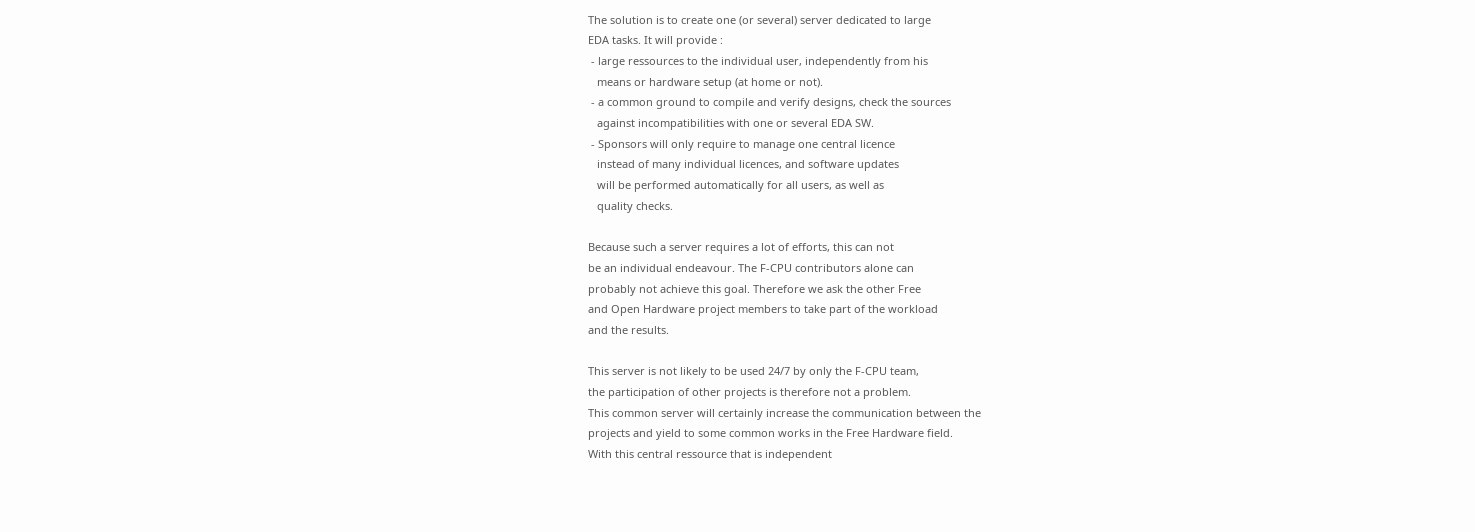The solution is to create one (or several) server dedicated to large
EDA tasks. It will provide :
 - large ressources to the individual user, independently from his
   means or hardware setup (at home or not).
 - a common ground to compile and verify designs, check the sources
   against incompatibilities with one or several EDA SW.
 - Sponsors will only require to manage one central licence
   instead of many individual licences, and software updates
   will be performed automatically for all users, as well as
   quality checks.

Because such a server requires a lot of efforts, this can not
be an individual endeavour. The F-CPU contributors alone can
probably not achieve this goal. Therefore we ask the other Free
and Open Hardware project members to take part of the workload
and the results.

This server is not likely to be used 24/7 by only the F-CPU team,
the participation of other projects is therefore not a problem.
This common server will certainly increase the communication between the
projects and yield to some common works in the Free Hardware field.
With this central ressource that is independent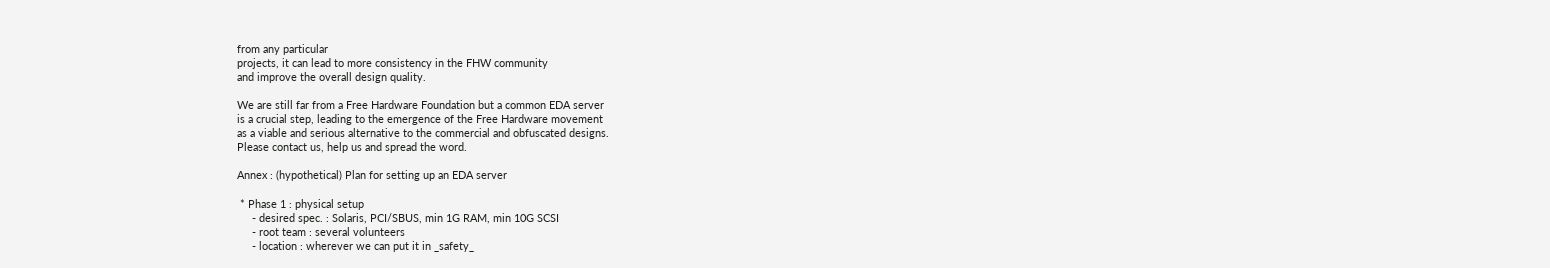from any particular
projects, it can lead to more consistency in the FHW community
and improve the overall design quality.

We are still far from a Free Hardware Foundation but a common EDA server
is a crucial step, leading to the emergence of the Free Hardware movement
as a viable and serious alternative to the commercial and obfuscated designs.
Please contact us, help us and spread the word.

Annex : (hypothetical) Plan for setting up an EDA server

 * Phase 1 : physical setup
     - desired spec. : Solaris, PCI/SBUS, min 1G RAM, min 10G SCSI
     - root team : several volunteers
     - location : wherever we can put it in _safety_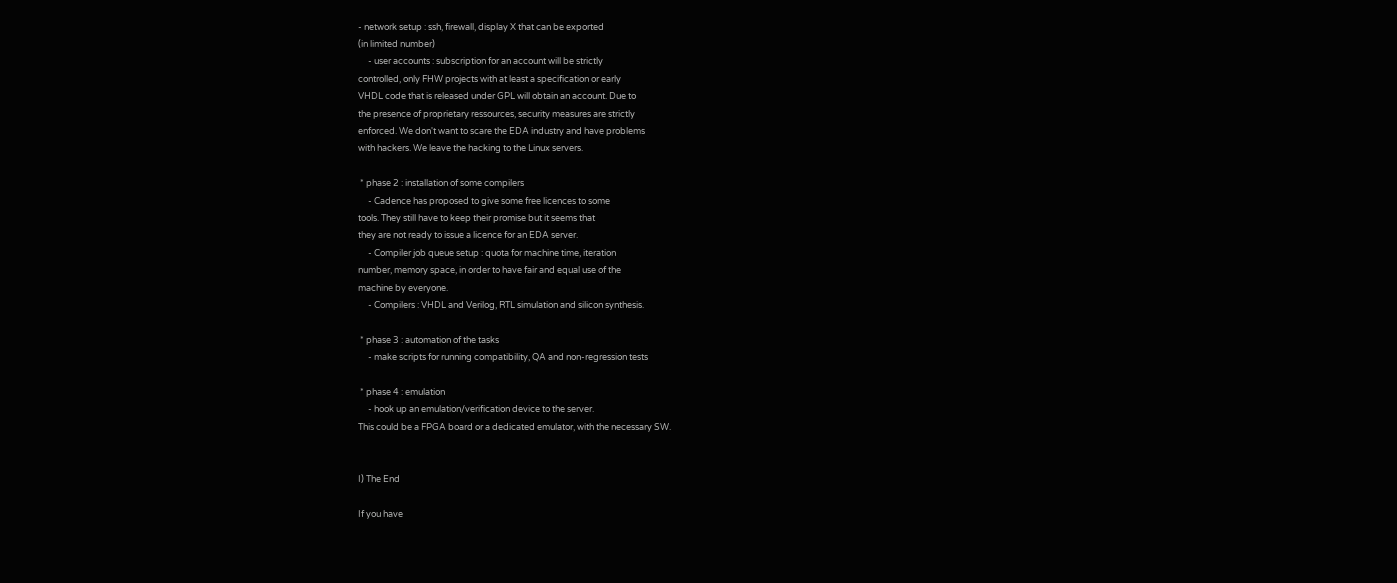- network setup : ssh, firewall, display X that can be exported
(in limited number)
     - user accounts : subscription for an account will be strictly
controlled, only FHW projects with at least a specification or early
VHDL code that is released under GPL will obtain an account. Due to
the presence of proprietary ressources, security measures are strictly
enforced. We don't want to scare the EDA industry and have problems
with hackers. We leave the hacking to the Linux servers.

 * phase 2 : installation of some compilers
     - Cadence has proposed to give some free licences to some
tools. They still have to keep their promise but it seems that
they are not ready to issue a licence for an EDA server.
     - Compiler job queue setup : quota for machine time, iteration
number, memory space, in order to have fair and equal use of the
machine by everyone.
     - Compilers : VHDL and Verilog, RTL simulation and silicon synthesis.

 * phase 3 : automation of the tasks
     - make scripts for running compatibility, QA and non-regression tests

 * phase 4 : emulation
     - hook up an emulation/verification device to the server.
This could be a FPGA board or a dedicated emulator, with the necessary SW.


I) The End

If you have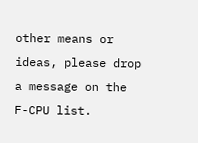other means or ideas, please drop a message on the F-CPU list.